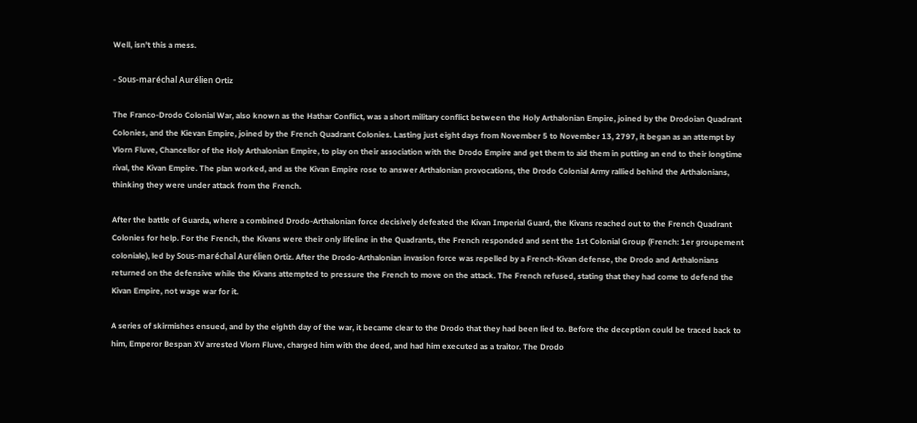Well, isn't this a mess.

- Sous-maréchal Aurélien Ortiz

The Franco-Drodo Colonial War, also known as the Hathar Conflict, was a short military conflict between the Holy Arthalonian Empire, joined by the Drodoian Quadrant Colonies, and the Kievan Empire, joined by the French Quadrant Colonies. Lasting just eight days from November 5 to November 13, 2797, it began as an attempt by Vlorn Fluve, Chancellor of the Holy Arthalonian Empire, to play on their association with the Drodo Empire and get them to aid them in putting an end to their longtime rival, the Kivan Empire. The plan worked, and as the Kivan Empire rose to answer Arthalonian provocations, the Drodo Colonial Army rallied behind the Arthalonians, thinking they were under attack from the French.

After the battle of Guarda, where a combined Drodo-Arthalonian force decisively defeated the Kivan Imperial Guard, the Kivans reached out to the French Quadrant Colonies for help. For the French, the Kivans were their only lifeline in the Quadrants, the French responded and sent the 1st Colonial Group (French: 1er groupement coloniale), led by Sous-maréchal Aurélien Ortiz. After the Drodo-Arthalonian invasion force was repelled by a French-Kivan defense, the Drodo and Arthalonians returned on the defensive while the Kivans attempted to pressure the French to move on the attack. The French refused, stating that they had come to defend the Kivan Empire, not wage war for it.

A series of skirmishes ensued, and by the eighth day of the war, it became clear to the Drodo that they had been lied to. Before the deception could be traced back to him, Emperor Bespan XV arrested Vlorn Fluve, charged him with the deed, and had him executed as a traitor. The Drodo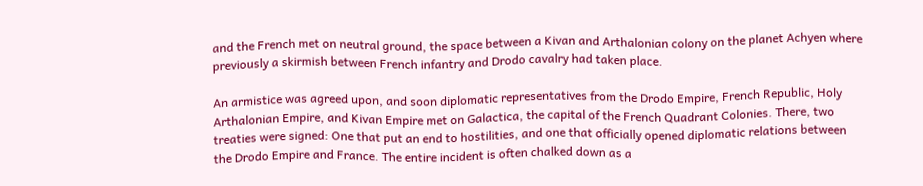and the French met on neutral ground, the space between a Kivan and Arthalonian colony on the planet Achyen where previously a skirmish between French infantry and Drodo cavalry had taken place.

An armistice was agreed upon, and soon diplomatic representatives from the Drodo Empire, French Republic, Holy Arthalonian Empire, and Kivan Empire met on Galactica, the capital of the French Quadrant Colonies. There, two treaties were signed: One that put an end to hostilities, and one that officially opened diplomatic relations between the Drodo Empire and France. The entire incident is often chalked down as a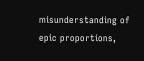misunderstanding of epic proportions,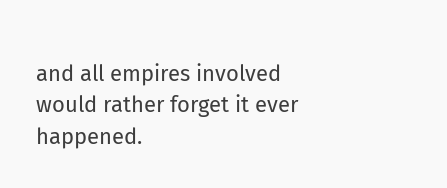and all empires involved would rather forget it ever happened.